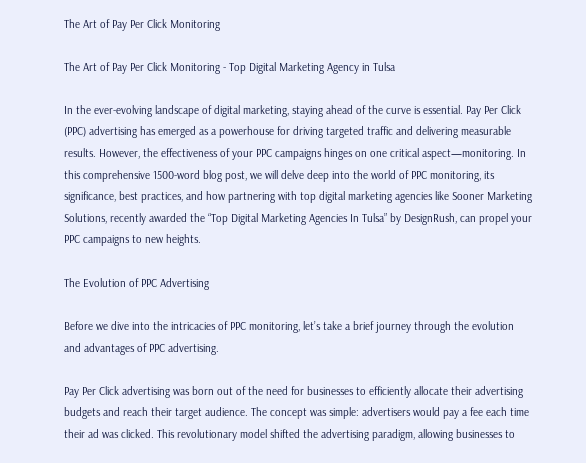The Art of Pay Per Click Monitoring

The Art of Pay Per Click Monitoring - Top Digital Marketing Agency in Tulsa

In the ever-evolving landscape of digital marketing, staying ahead of the curve is essential. Pay Per Click (PPC) advertising has emerged as a powerhouse for driving targeted traffic and delivering measurable results. However, the effectiveness of your PPC campaigns hinges on one critical aspect—monitoring. In this comprehensive 1500-word blog post, we will delve deep into the world of PPC monitoring, its significance, best practices, and how partnering with top digital marketing agencies like Sooner Marketing Solutions, recently awarded the “Top Digital Marketing Agencies In Tulsa” by DesignRush, can propel your PPC campaigns to new heights.

The Evolution of PPC Advertising

Before we dive into the intricacies of PPC monitoring, let’s take a brief journey through the evolution and advantages of PPC advertising.

Pay Per Click advertising was born out of the need for businesses to efficiently allocate their advertising budgets and reach their target audience. The concept was simple: advertisers would pay a fee each time their ad was clicked. This revolutionary model shifted the advertising paradigm, allowing businesses to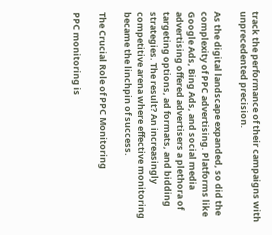track the performance of their campaigns with unprecedented precision.

As the digital landscape expanded, so did the complexity of PPC advertising. Platforms like Google Ads, Bing Ads, and social media advertising offered advertisers a plethora of targeting options, ad formats, and bidding strategies. The result? An increasingly competitive arena where effective monitoring became the linchpin of success.

The Crucial Role of PPC Monitoring

PPC monitoring is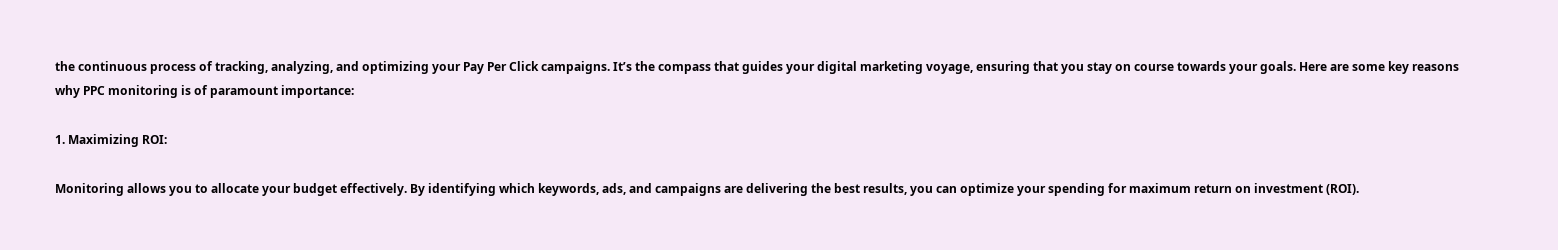the continuous process of tracking, analyzing, and optimizing your Pay Per Click campaigns. It’s the compass that guides your digital marketing voyage, ensuring that you stay on course towards your goals. Here are some key reasons why PPC monitoring is of paramount importance:

1. Maximizing ROI:

Monitoring allows you to allocate your budget effectively. By identifying which keywords, ads, and campaigns are delivering the best results, you can optimize your spending for maximum return on investment (ROI).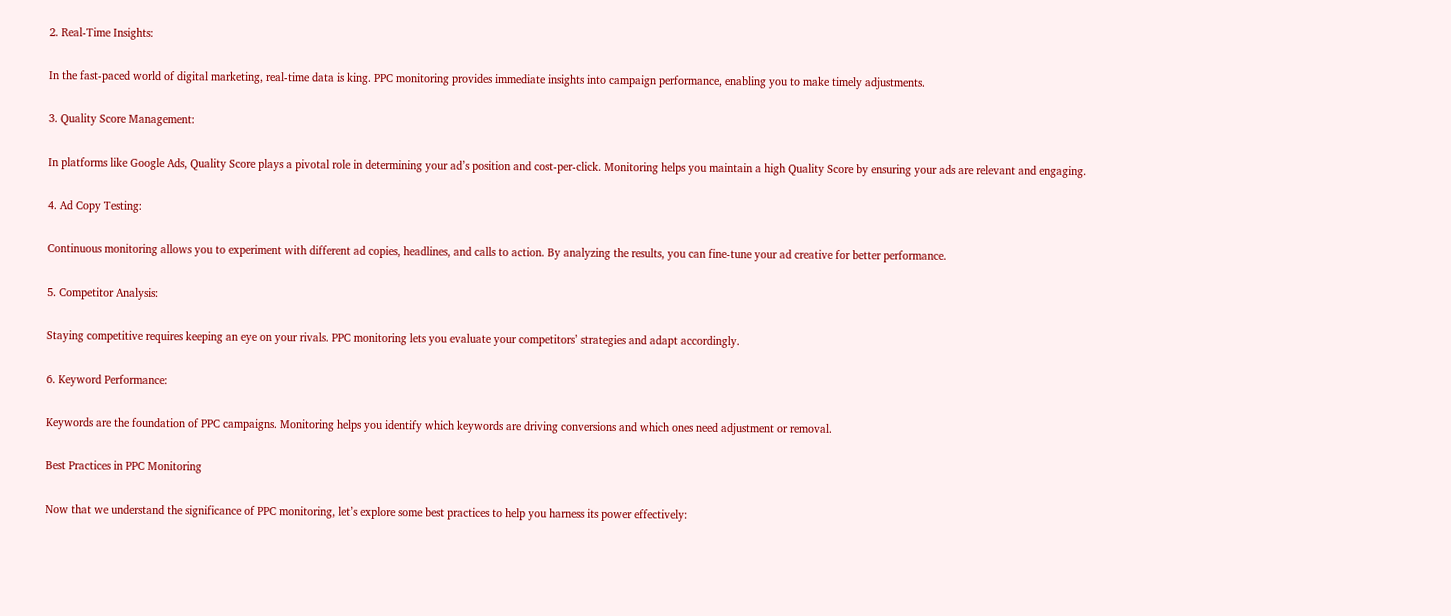2. Real-Time Insights:

In the fast-paced world of digital marketing, real-time data is king. PPC monitoring provides immediate insights into campaign performance, enabling you to make timely adjustments.

3. Quality Score Management:

In platforms like Google Ads, Quality Score plays a pivotal role in determining your ad’s position and cost-per-click. Monitoring helps you maintain a high Quality Score by ensuring your ads are relevant and engaging.

4. Ad Copy Testing:

Continuous monitoring allows you to experiment with different ad copies, headlines, and calls to action. By analyzing the results, you can fine-tune your ad creative for better performance.

5. Competitor Analysis:

Staying competitive requires keeping an eye on your rivals. PPC monitoring lets you evaluate your competitors’ strategies and adapt accordingly.

6. Keyword Performance:

Keywords are the foundation of PPC campaigns. Monitoring helps you identify which keywords are driving conversions and which ones need adjustment or removal.

Best Practices in PPC Monitoring

Now that we understand the significance of PPC monitoring, let’s explore some best practices to help you harness its power effectively: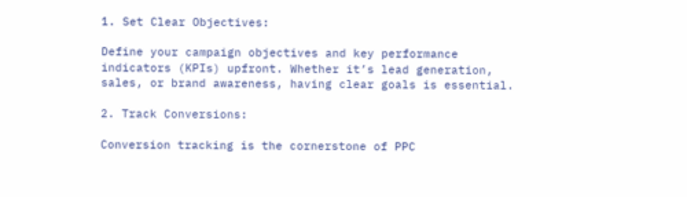1. Set Clear Objectives:

Define your campaign objectives and key performance indicators (KPIs) upfront. Whether it’s lead generation, sales, or brand awareness, having clear goals is essential.

2. Track Conversions:

Conversion tracking is the cornerstone of PPC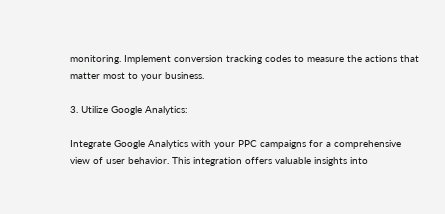monitoring. Implement conversion tracking codes to measure the actions that matter most to your business.

3. Utilize Google Analytics:

Integrate Google Analytics with your PPC campaigns for a comprehensive view of user behavior. This integration offers valuable insights into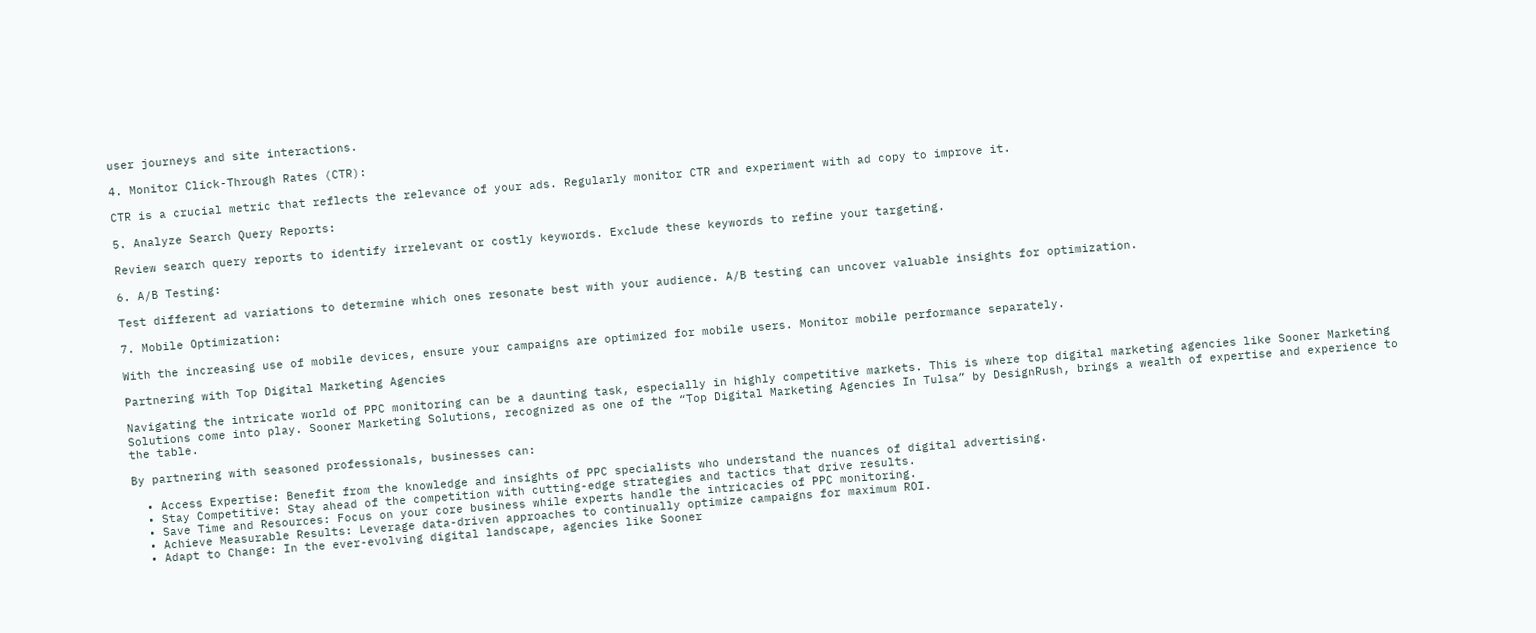user journeys and site interactions.

4. Monitor Click-Through Rates (CTR):

CTR is a crucial metric that reflects the relevance of your ads. Regularly monitor CTR and experiment with ad copy to improve it.

5. Analyze Search Query Reports:

Review search query reports to identify irrelevant or costly keywords. Exclude these keywords to refine your targeting.

6. A/B Testing:

Test different ad variations to determine which ones resonate best with your audience. A/B testing can uncover valuable insights for optimization.

7. Mobile Optimization:

With the increasing use of mobile devices, ensure your campaigns are optimized for mobile users. Monitor mobile performance separately.

Partnering with Top Digital Marketing Agencies

Navigating the intricate world of PPC monitoring can be a daunting task, especially in highly competitive markets. This is where top digital marketing agencies like Sooner Marketing Solutions come into play. Sooner Marketing Solutions, recognized as one of the “Top Digital Marketing Agencies In Tulsa” by DesignRush, brings a wealth of expertise and experience to the table.

By partnering with seasoned professionals, businesses can:

  • Access Expertise: Benefit from the knowledge and insights of PPC specialists who understand the nuances of digital advertising.
  • Stay Competitive: Stay ahead of the competition with cutting-edge strategies and tactics that drive results.
  • Save Time and Resources: Focus on your core business while experts handle the intricacies of PPC monitoring.
  • Achieve Measurable Results: Leverage data-driven approaches to continually optimize campaigns for maximum ROI.
  • Adapt to Change: In the ever-evolving digital landscape, agencies like Sooner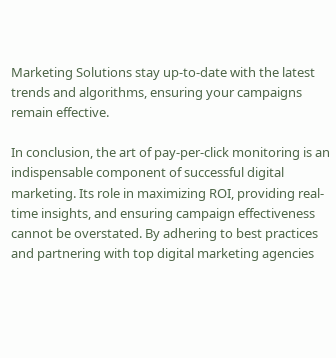Marketing Solutions stay up-to-date with the latest trends and algorithms, ensuring your campaigns remain effective.

In conclusion, the art of pay-per-click monitoring is an indispensable component of successful digital marketing. Its role in maximizing ROI, providing real-time insights, and ensuring campaign effectiveness cannot be overstated. By adhering to best practices and partnering with top digital marketing agencies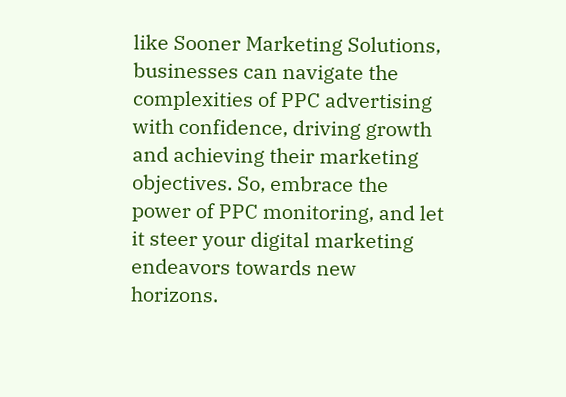like Sooner Marketing Solutions, businesses can navigate the complexities of PPC advertising with confidence, driving growth and achieving their marketing objectives. So, embrace the power of PPC monitoring, and let it steer your digital marketing endeavors towards new horizons.